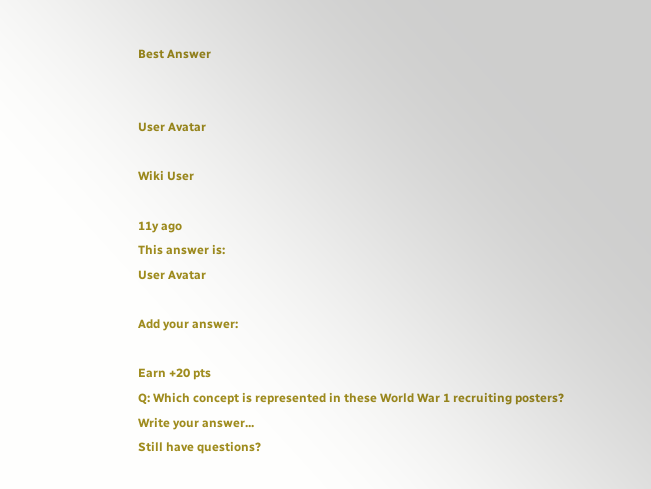Best Answer


User Avatar

Wiki User

11y ago
This answer is:
User Avatar

Add your answer:

Earn +20 pts
Q: Which concept is represented in these World War 1 recruiting posters?
Write your answer...
Still have questions?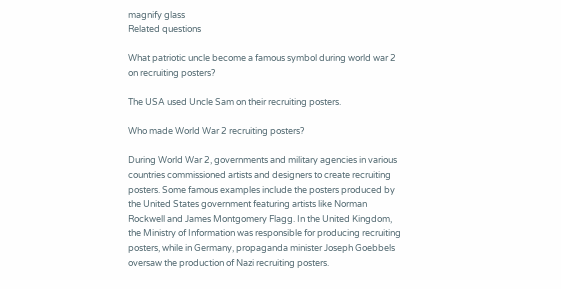magnify glass
Related questions

What patriotic uncle become a famous symbol during world war 2 on recruiting posters?

The USA used Uncle Sam on their recruiting posters.

Who made World War 2 recruiting posters?

During World War 2, governments and military agencies in various countries commissioned artists and designers to create recruiting posters. Some famous examples include the posters produced by the United States government featuring artists like Norman Rockwell and James Montgomery Flagg. In the United Kingdom, the Ministry of Information was responsible for producing recruiting posters, while in Germany, propaganda minister Joseph Goebbels oversaw the production of Nazi recruiting posters.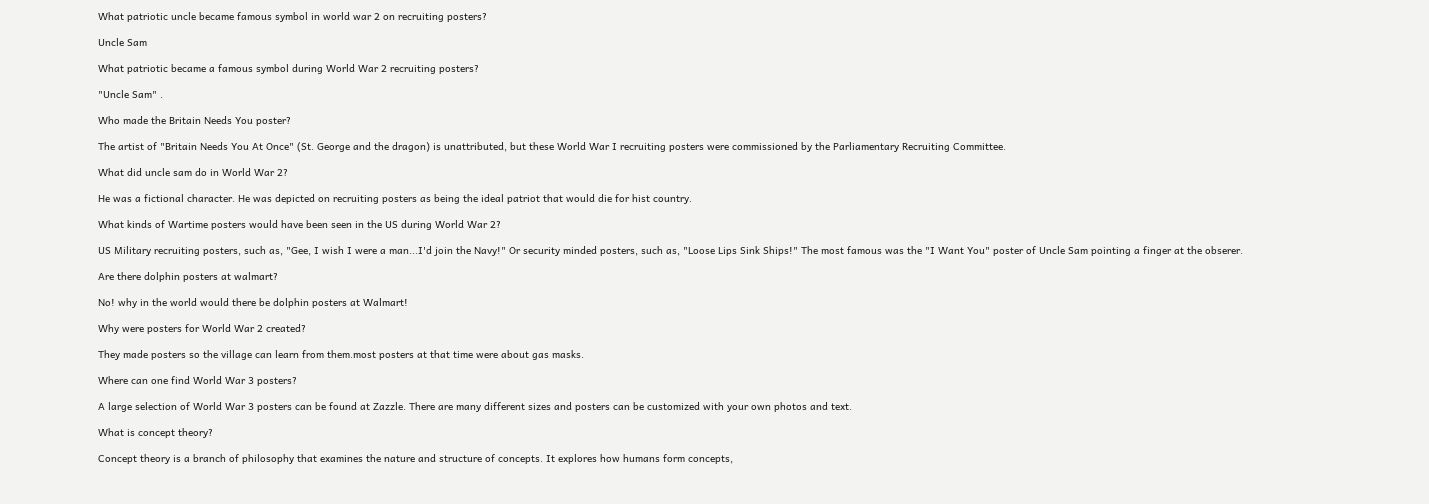What patriotic uncle became famous symbol in world war 2 on recruiting posters?

Uncle Sam

What patriotic became a famous symbol during World War 2 recruiting posters?

"Uncle Sam" .

Who made the Britain Needs You poster?

The artist of "Britain Needs You At Once" (St. George and the dragon) is unattributed, but these World War I recruiting posters were commissioned by the Parliamentary Recruiting Committee.

What did uncle sam do in World War 2?

He was a fictional character. He was depicted on recruiting posters as being the ideal patriot that would die for hist country.

What kinds of Wartime posters would have been seen in the US during World War 2?

US Military recruiting posters, such as, "Gee, I wish I were a man...I'd join the Navy!" Or security minded posters, such as, "Loose Lips Sink Ships!" The most famous was the "I Want You" poster of Uncle Sam pointing a finger at the obserer.

Are there dolphin posters at walmart?

No! why in the world would there be dolphin posters at Walmart!

Why were posters for World War 2 created?

They made posters so the village can learn from them.most posters at that time were about gas masks.

Where can one find World War 3 posters?

A large selection of World War 3 posters can be found at Zazzle. There are many different sizes and posters can be customized with your own photos and text.

What is concept theory?

Concept theory is a branch of philosophy that examines the nature and structure of concepts. It explores how humans form concepts,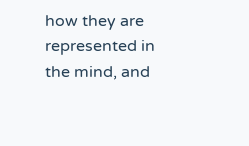how they are represented in the mind, and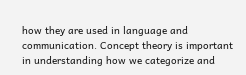how they are used in language and communication. Concept theory is important in understanding how we categorize and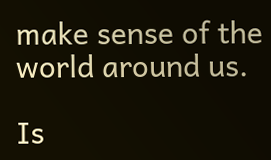make sense of the world around us.

Is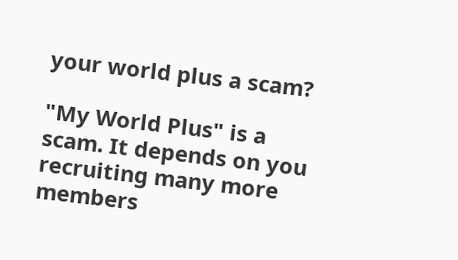your world plus a scam?

"My World Plus" is a scam. It depends on you recruiting many more members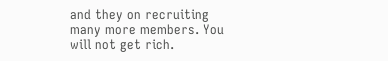and they on recruiting many more members. You will not get rich.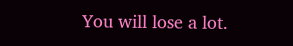You will lose a lot.